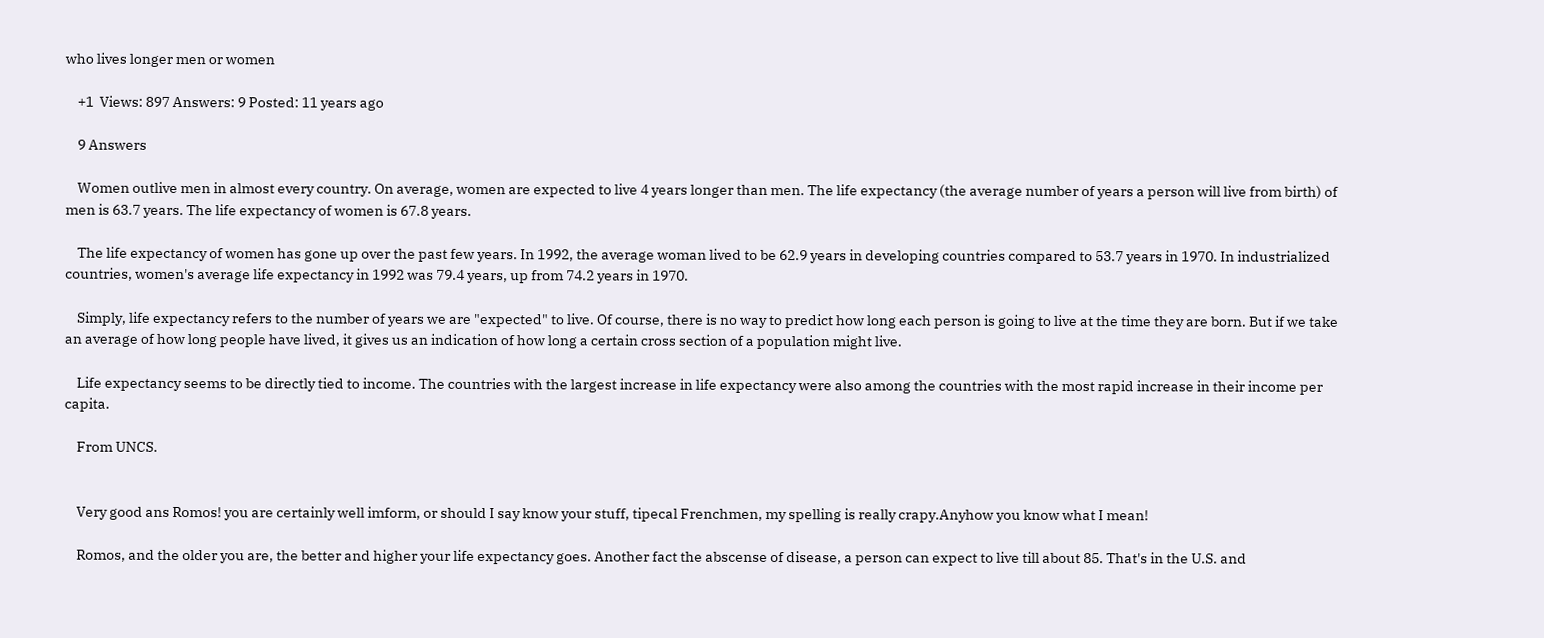who lives longer men or women

    +1  Views: 897 Answers: 9 Posted: 11 years ago

    9 Answers

    Women outlive men in almost every country. On average, women are expected to live 4 years longer than men. The life expectancy (the average number of years a person will live from birth) of men is 63.7 years. The life expectancy of women is 67.8 years.

    The life expectancy of women has gone up over the past few years. In 1992, the average woman lived to be 62.9 years in developing countries compared to 53.7 years in 1970. In industrialized countries, women's average life expectancy in 1992 was 79.4 years, up from 74.2 years in 1970.

    Simply, life expectancy refers to the number of years we are "expected" to live. Of course, there is no way to predict how long each person is going to live at the time they are born. But if we take an average of how long people have lived, it gives us an indication of how long a certain cross section of a population might live.

    Life expectancy seems to be directly tied to income. The countries with the largest increase in life expectancy were also among the countries with the most rapid increase in their income per capita.

    From UNCS.


    Very good ans Romos! you are certainly well imform, or should I say know your stuff, tipecal Frenchmen, my spelling is really crapy.Anyhow you know what I mean!

    Romos, and the older you are, the better and higher your life expectancy goes. Another fact the abscense of disease, a person can expect to live till about 85. That's in the U.S. and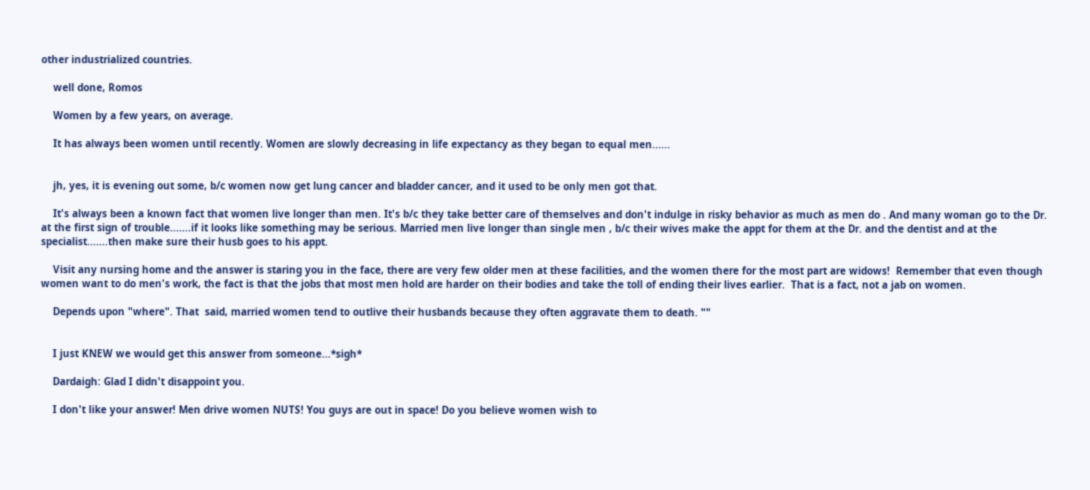other industrialized countries.

    well done, Romos

    Women by a few years, on average.

    It has always been women until recently. Women are slowly decreasing in life expectancy as they began to equal men......


    jh, yes, it is evening out some, b/c women now get lung cancer and bladder cancer, and it used to be only men got that.

    It's always been a known fact that women live longer than men. It's b/c they take better care of themselves and don't indulge in risky behavior as much as men do . And many woman go to the Dr. at the first sign of trouble.......if it looks like something may be serious. Married men live longer than single men , b/c their wives make the appt for them at the Dr. and the dentist and at the specialist.......then make sure their husb goes to his appt.

    Visit any nursing home and the answer is staring you in the face, there are very few older men at these facilities, and the women there for the most part are widows!  Remember that even though women want to do men's work, the fact is that the jobs that most men hold are harder on their bodies and take the toll of ending their lives earlier.  That is a fact, not a jab on women.

    Depends upon "where". That  said, married women tend to outlive their husbands because they often aggravate them to death. ""


    I just KNEW we would get this answer from someone...*sigh*

    Dardaigh: Glad I didn't disappoint you.

    I don't like your answer! Men drive women NUTS! You guys are out in space! Do you believe women wish to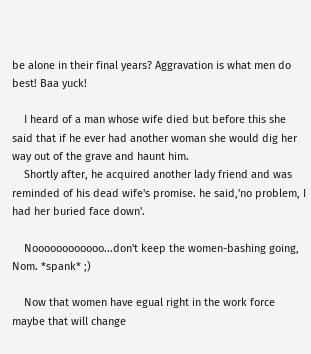be alone in their final years? Aggravation is what men do best! Baa yuck!

    I heard of a man whose wife died but before this she said that if he ever had another woman she would dig her way out of the grave and haunt him.
    Shortly after, he acquired another lady friend and was reminded of his dead wife's promise. he said,'no problem, I had her buried face down'.

    Noooooooooooo...don't keep the women-bashing going, Nom. *spank* ;)

    Now that women have egual right in the work force maybe that will change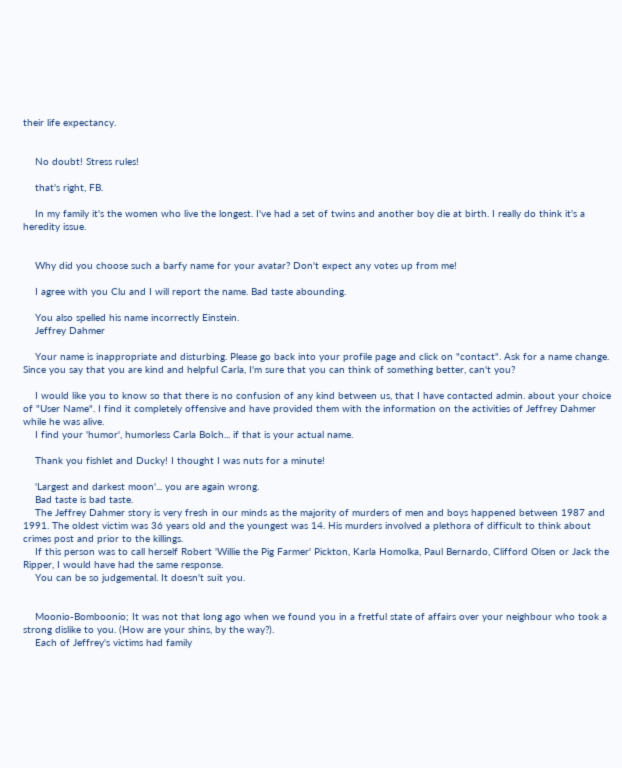their life expectancy.


    No doubt! Stress rules!

    that's right, FB.

    In my family it's the women who live the longest. I've had a set of twins and another boy die at birth. I really do think it's a heredity issue.


    Why did you choose such a barfy name for your avatar? Don't expect any votes up from me!

    I agree with you Clu and I will report the name. Bad taste abounding.

    You also spelled his name incorrectly Einstein.
    Jeffrey Dahmer

    Your name is inappropriate and disturbing. Please go back into your profile page and click on "contact". Ask for a name change. Since you say that you are kind and helpful Carla, I'm sure that you can think of something better, can't you?

    I would like you to know so that there is no confusion of any kind between us, that I have contacted admin. about your choice of "User Name". I find it completely offensive and have provided them with the information on the activities of Jeffrey Dahmer while he was alive.
    I find your 'humor', humorless Carla Bolch... if that is your actual name.

    Thank you fishlet and Ducky! I thought I was nuts for a minute!

    'Largest and darkest moon'... you are again wrong.
    Bad taste is bad taste.
    The Jeffrey Dahmer story is very fresh in our minds as the majority of murders of men and boys happened between 1987 and 1991. The oldest victim was 36 years old and the youngest was 14. His murders involved a plethora of difficult to think about crimes post and prior to the killings.
    If this person was to call herself Robert 'Willie the Pig Farmer' Pickton, Karla Homolka, Paul Bernardo, Clifford Olsen or Jack the Ripper, I would have had the same response.
    You can be so judgemental. It doesn't suit you.


    Moonio-Bomboonio; It was not that long ago when we found you in a fretful state of affairs over your neighbour who took a strong dislike to you. (How are your shins, by the way?).
    Each of Jeffrey's victims had family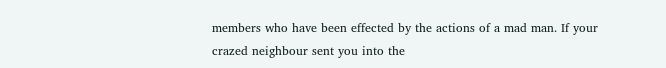members who have been effected by the actions of a mad man. If your crazed neighbour sent you into the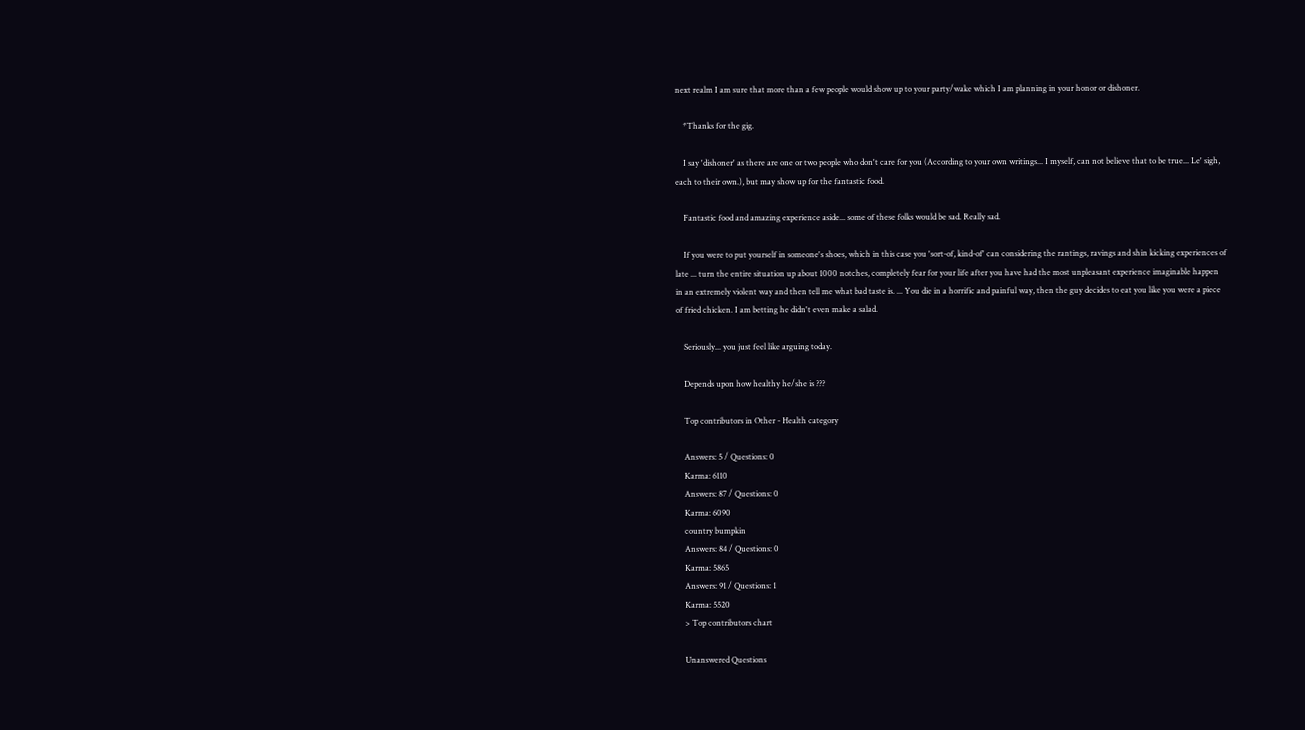next realm I am sure that more than a few people would show up to your party/wake which I am planning in your honor or dishoner.

    *Thanks for the gig.

    I say 'dishoner' as there are one or two people who don't care for you (According to your own writings... I myself, can not believe that to be true... Le' sigh, each to their own.), but may show up for the fantastic food.

    Fantastic food and amazing experience aside... some of these folks would be sad. Really sad.

    If you were to put yourself in someone's shoes, which in this case you 'sort-of, kind-of' can considering the rantings, ravings and shin kicking experiences of late ... turn the entire situation up about 1000 notches, completely fear for your life after you have had the most unpleasant experience imaginable happen in an extremely violent way and then tell me what bad taste is. ... You die in a horrific and painful way, then the guy decides to eat you like you were a piece of fried chicken. I am betting he didn't even make a salad.

    Seriously... you just feel like arguing today.

    Depends upon how healthy he/she is ???

    Top contributors in Other - Health category

    Answers: 5 / Questions: 0
    Karma: 6110
    Answers: 87 / Questions: 0
    Karma: 6090
    country bumpkin
    Answers: 84 / Questions: 0
    Karma: 5865
    Answers: 91 / Questions: 1
    Karma: 5520
    > Top contributors chart

    Unanswered Questions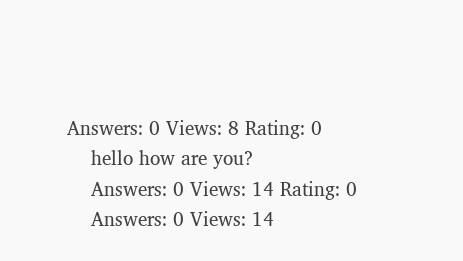Answers: 0 Views: 8 Rating: 0
    hello how are you?
    Answers: 0 Views: 14 Rating: 0
    Answers: 0 Views: 14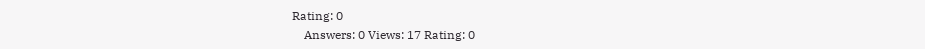Rating: 0
    Answers: 0 Views: 17 Rating: 0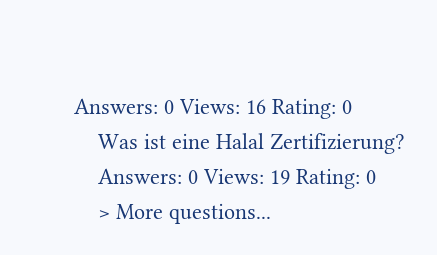Answers: 0 Views: 16 Rating: 0
    Was ist eine Halal Zertifizierung?
    Answers: 0 Views: 19 Rating: 0
    > More questions...